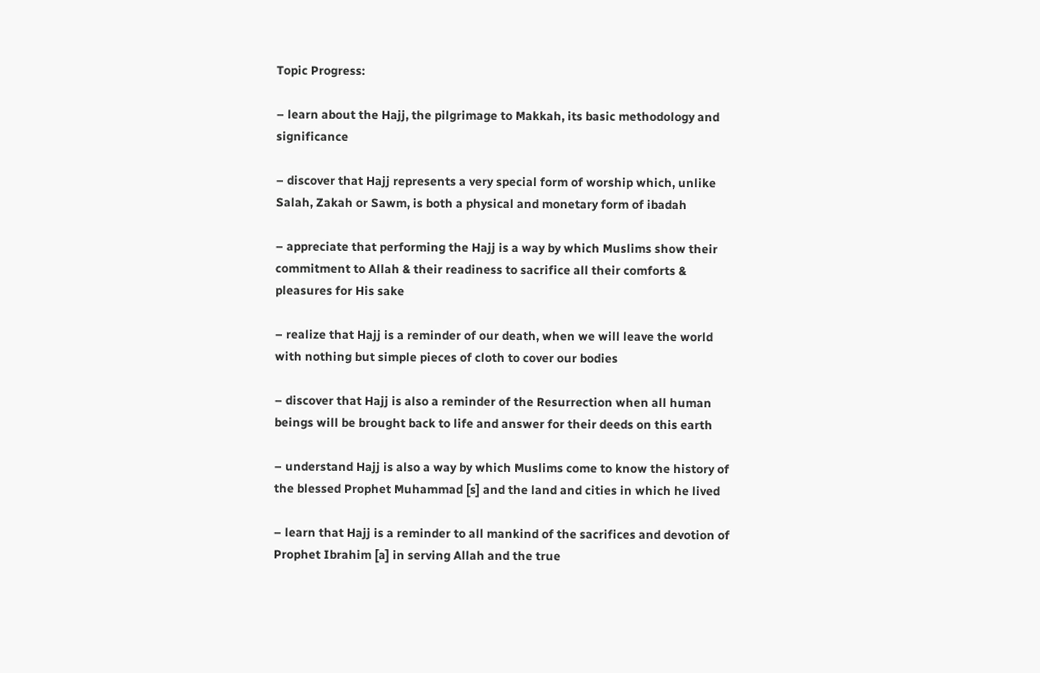Topic Progress:

– learn about the Hajj, the pilgrimage to Makkah, its basic methodology and significance

– discover that Hajj represents a very special form of worship which, unlike Salah, Zakah or Sawm, is both a physical and monetary form of ibadah

– appreciate that performing the Hajj is a way by which Muslims show their commitment to Allah & their readiness to sacrifice all their comforts & pleasures for His sake

– realize that Hajj is a reminder of our death, when we will leave the world with nothing but simple pieces of cloth to cover our bodies

– discover that Hajj is also a reminder of the Resurrection when all human beings will be brought back to life and answer for their deeds on this earth

– understand Hajj is also a way by which Muslims come to know the history of the blessed Prophet Muhammad [s] and the land and cities in which he lived

– learn that Hajj is a reminder to all mankind of the sacrifices and devotion of Prophet Ibrahim [a] in serving Allah and the true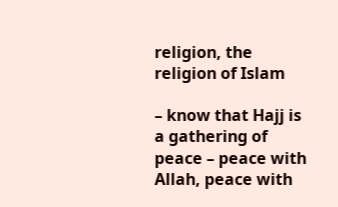religion, the religion of Islam

– know that Hajj is a gathering of peace – peace with Allah, peace with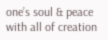one’s soul & peace with all of creation